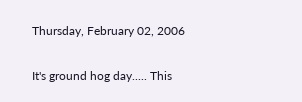Thursday, February 02, 2006

It's ground hog day..... This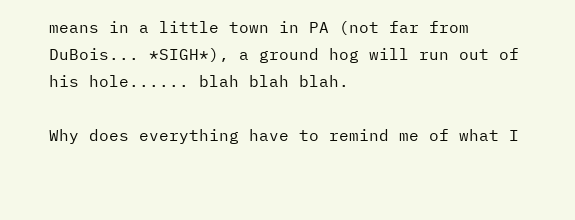means in a little town in PA (not far from DuBois... *SIGH*), a ground hog will run out of his hole...... blah blah blah.

Why does everything have to remind me of what I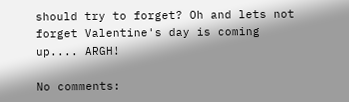should try to forget? Oh and lets not forget Valentine's day is coming up.... ARGH!

No comments: